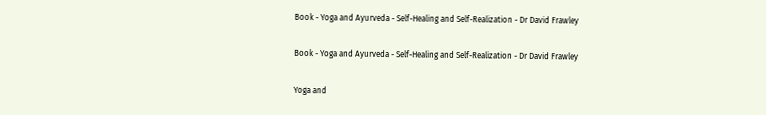Book - Yoga and Ayurveda - Self-Healing and Self-Realization - Dr David Frawley

Book - Yoga and Ayurveda - Self-Healing and Self-Realization - Dr David Frawley

Yoga and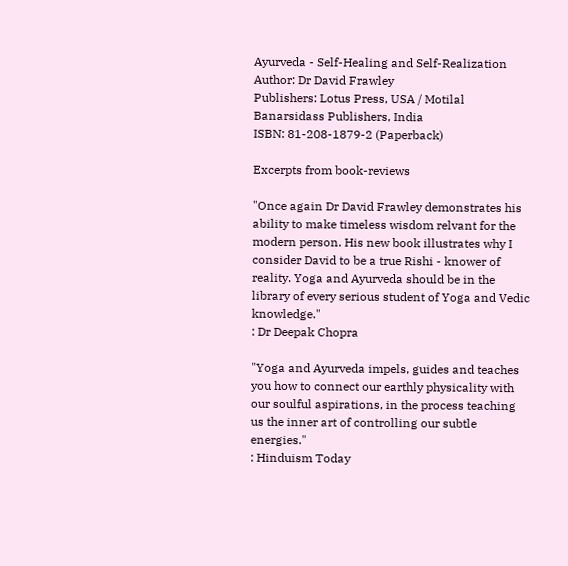Ayurveda - Self-Healing and Self-Realization
Author: Dr David Frawley
Publishers: Lotus Press, USA / Motilal Banarsidass Publishers, India
ISBN: 81-208-1879-2 (Paperback)

Excerpts from book-reviews

"Once again Dr David Frawley demonstrates his ability to make timeless wisdom relvant for the modern person. His new book illustrates why I consider David to be a true Rishi - knower of reality. Yoga and Ayurveda should be in the library of every serious student of Yoga and Vedic knowledge."
: Dr Deepak Chopra

"Yoga and Ayurveda impels, guides and teaches you how to connect our earthly physicality with our soulful aspirations, in the process teaching us the inner art of controlling our subtle energies."
: Hinduism Today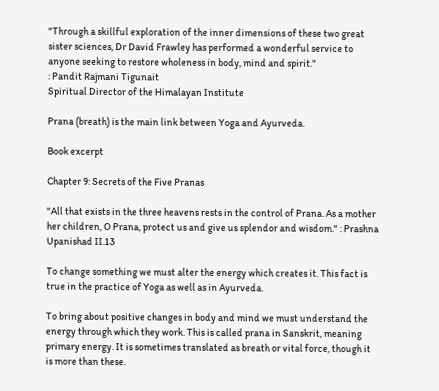"Through a skillful exploration of the inner dimensions of these two great sister sciences, Dr David Frawley has performed a wonderful service to anyone seeking to restore wholeness in body, mind and spirit."
: Pandit Rajmani Tigunait
Spiritual Director of the Himalayan Institute

Prana (breath) is the main link between Yoga and Ayurveda.

Book excerpt

Chapter 9: Secrets of the Five Pranas

"All that exists in the three heavens rests in the control of Prana. As a mother her children, O Prana, protect us and give us splendor and wisdom." : Prashna Upanishad II.13

To change something we must alter the energy which creates it. This fact is true in the practice of Yoga as well as in Ayurveda.

To bring about positive changes in body and mind we must understand the energy through which they work. This is called prana in Sanskrit, meaning primary energy. It is sometimes translated as breath or vital force, though it is more than these.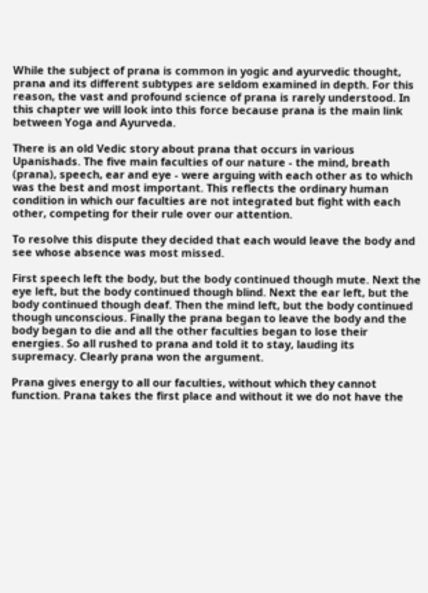While the subject of prana is common in yogic and ayurvedic thought, prana and its different subtypes are seldom examined in depth. For this reason, the vast and profound science of prana is rarely understood. In this chapter we will look into this force because prana is the main link between Yoga and Ayurveda.

There is an old Vedic story about prana that occurs in various Upanishads. The five main faculties of our nature - the mind, breath (prana), speech, ear and eye - were arguing with each other as to which was the best and most important. This reflects the ordinary human condition in which our faculties are not integrated but fight with each other, competing for their rule over our attention.

To resolve this dispute they decided that each would leave the body and see whose absence was most missed.

First speech left the body, but the body continued though mute. Next the eye left, but the body continued though blind. Next the ear left, but the body continued though deaf. Then the mind left, but the body continued though unconscious. Finally the prana began to leave the body and the body began to die and all the other faculties began to lose their energies. So all rushed to prana and told it to stay, lauding its supremacy. Clearly prana won the argument.

Prana gives energy to all our faculties, without which they cannot function. Prana takes the first place and without it we do not have the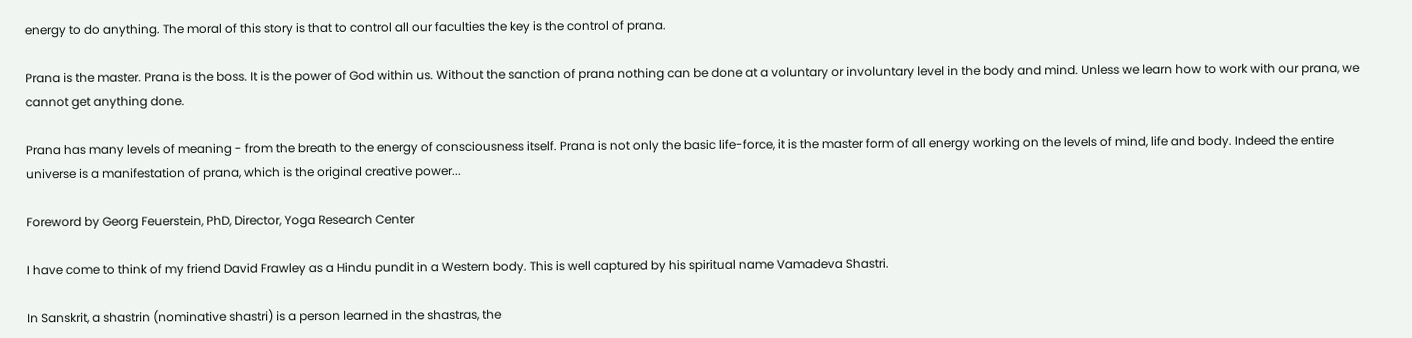energy to do anything. The moral of this story is that to control all our faculties the key is the control of prana.

Prana is the master. Prana is the boss. It is the power of God within us. Without the sanction of prana nothing can be done at a voluntary or involuntary level in the body and mind. Unless we learn how to work with our prana, we cannot get anything done.

Prana has many levels of meaning - from the breath to the energy of consciousness itself. Prana is not only the basic life-force, it is the master form of all energy working on the levels of mind, life and body. Indeed the entire universe is a manifestation of prana, which is the original creative power...

Foreword by Georg Feuerstein, PhD, Director, Yoga Research Center

I have come to think of my friend David Frawley as a Hindu pundit in a Western body. This is well captured by his spiritual name Vamadeva Shastri.

In Sanskrit, a shastrin (nominative shastri) is a person learned in the shastras, the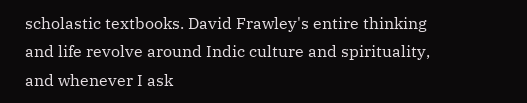scholastic textbooks. David Frawley's entire thinking and life revolve around Indic culture and spirituality, and whenever I ask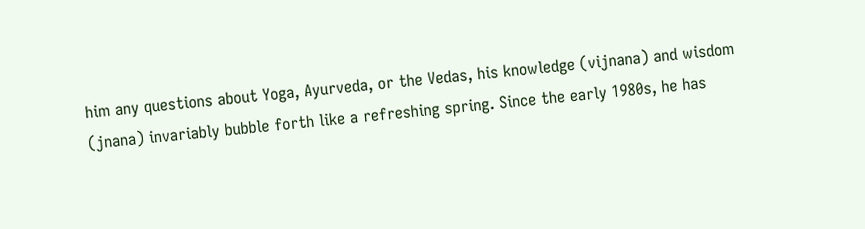him any questions about Yoga, Ayurveda, or the Vedas, his knowledge (vijnana) and wisdom (jnana) invariably bubble forth like a refreshing spring. Since the early 1980s, he has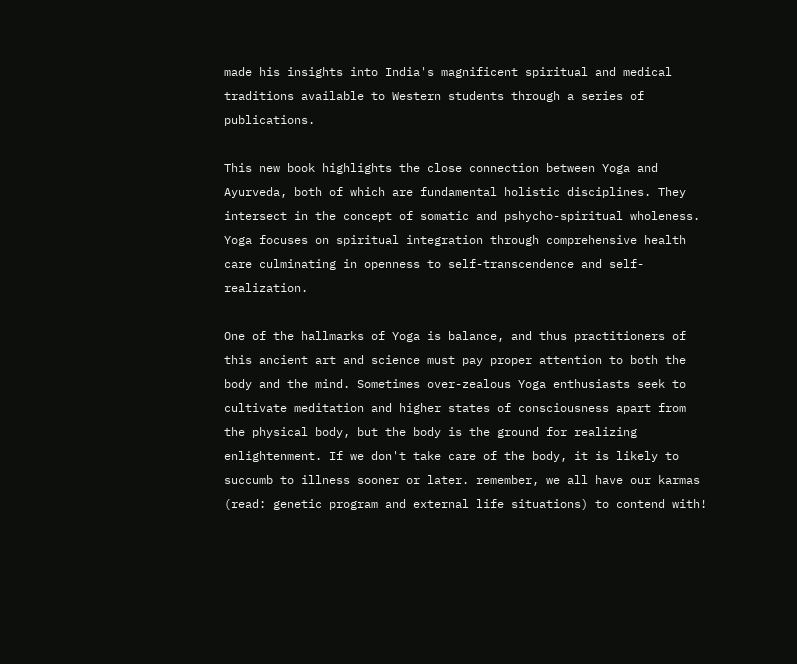made his insights into India's magnificent spiritual and medical traditions available to Western students through a series of publications.

This new book highlights the close connection between Yoga and Ayurveda, both of which are fundamental holistic disciplines. They intersect in the concept of somatic and pshycho-spiritual wholeness. Yoga focuses on spiritual integration through comprehensive health care culminating in openness to self-transcendence and self-realization.

One of the hallmarks of Yoga is balance, and thus practitioners of this ancient art and science must pay proper attention to both the body and the mind. Sometimes over-zealous Yoga enthusiasts seek to cultivate meditation and higher states of consciousness apart from the physical body, but the body is the ground for realizing enlightenment. If we don't take care of the body, it is likely to succumb to illness sooner or later. remember, we all have our karmas (read: genetic program and external life situations) to contend with!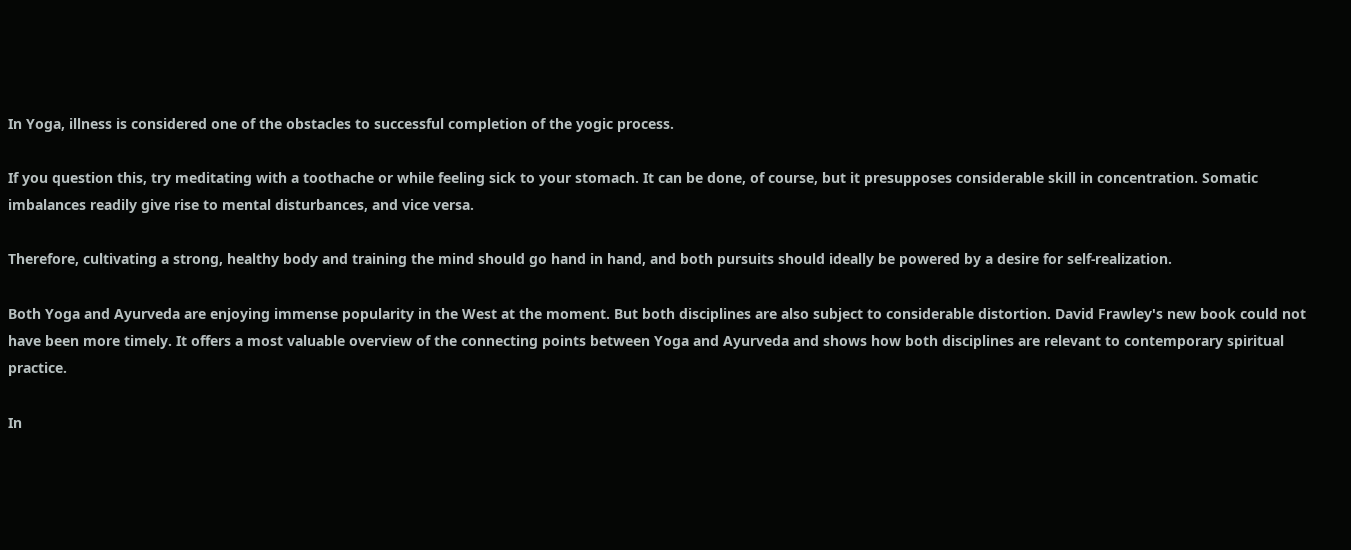In Yoga, illness is considered one of the obstacles to successful completion of the yogic process.

If you question this, try meditating with a toothache or while feeling sick to your stomach. It can be done, of course, but it presupposes considerable skill in concentration. Somatic imbalances readily give rise to mental disturbances, and vice versa.

Therefore, cultivating a strong, healthy body and training the mind should go hand in hand, and both pursuits should ideally be powered by a desire for self-realization.

Both Yoga and Ayurveda are enjoying immense popularity in the West at the moment. But both disciplines are also subject to considerable distortion. David Frawley's new book could not have been more timely. It offers a most valuable overview of the connecting points between Yoga and Ayurveda and shows how both disciplines are relevant to contemporary spiritual practice.

In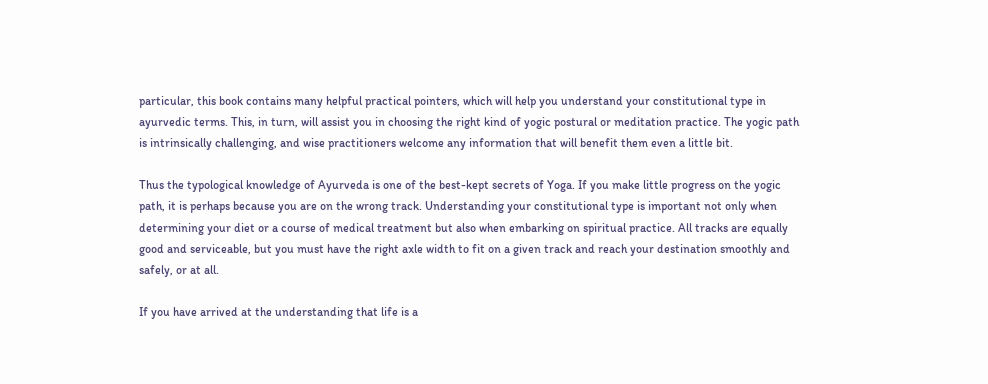particular, this book contains many helpful practical pointers, which will help you understand your constitutional type in ayurvedic terms. This, in turn, will assist you in choosing the right kind of yogic postural or meditation practice. The yogic path is intrinsically challenging, and wise practitioners welcome any information that will benefit them even a little bit.

Thus the typological knowledge of Ayurveda is one of the best-kept secrets of Yoga. If you make little progress on the yogic path, it is perhaps because you are on the wrong track. Understanding your constitutional type is important not only when determining your diet or a course of medical treatment but also when embarking on spiritual practice. All tracks are equally good and serviceable, but you must have the right axle width to fit on a given track and reach your destination smoothly and safely, or at all.

If you have arrived at the understanding that life is a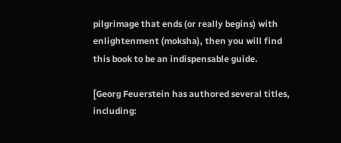pilgrimage that ends (or really begins) with enlightenment (moksha), then you will find this book to be an indispensable guide.

[Georg Feuerstein has authored several titles, including: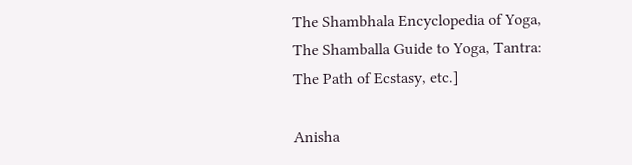The Shambhala Encyclopedia of Yoga, The Shamballa Guide to Yoga, Tantra: The Path of Ecstasy, etc.]

Anisha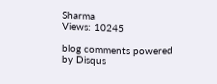Sharma
Views: 10245

blog comments powered by Disqus